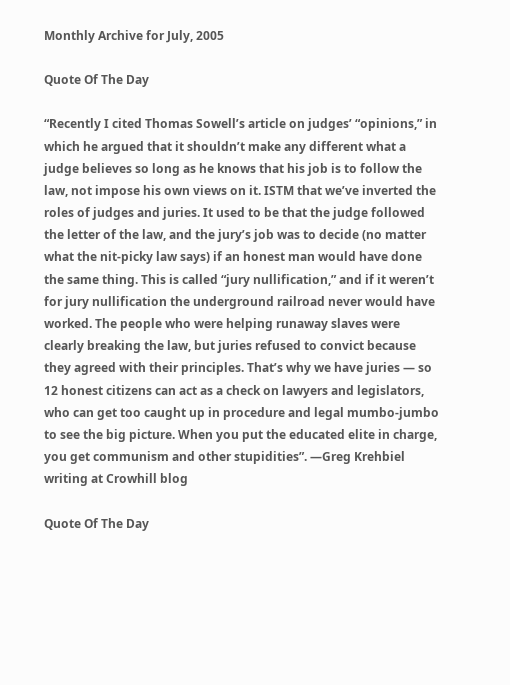Monthly Archive for July, 2005

Quote Of The Day

“Recently I cited Thomas Sowell’s article on judges’ “opinions,” in which he argued that it shouldn’t make any different what a judge believes so long as he knows that his job is to follow the law, not impose his own views on it. ISTM that we’ve inverted the roles of judges and juries. It used to be that the judge followed the letter of the law, and the jury’s job was to decide (no matter what the nit-picky law says) if an honest man would have done the same thing. This is called “jury nullification,” and if it weren’t for jury nullification the underground railroad never would have worked. The people who were helping runaway slaves were clearly breaking the law, but juries refused to convict because they agreed with their principles. That’s why we have juries — so 12 honest citizens can act as a check on lawyers and legislators, who can get too caught up in procedure and legal mumbo-jumbo to see the big picture. When you put the educated elite in charge, you get communism and other stupidities”. —Greg Krehbiel writing at Crowhill blog

Quote Of The Day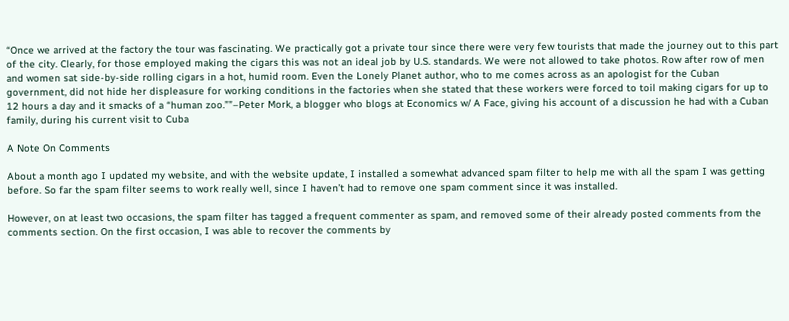“Once we arrived at the factory the tour was fascinating. We practically got a private tour since there were very few tourists that made the journey out to this part of the city. Clearly, for those employed making the cigars this was not an ideal job by U.S. standards. We were not allowed to take photos. Row after row of men and women sat side-by-side rolling cigars in a hot, humid room. Even the Lonely Planet author, who to me comes across as an apologist for the Cuban government, did not hide her displeasure for working conditions in the factories when she stated that these workers were forced to toil making cigars for up to 12 hours a day and it smacks of a “human zoo.””–Peter Mork, a blogger who blogs at Economics w/ A Face, giving his account of a discussion he had with a Cuban family, during his current visit to Cuba

A Note On Comments

About a month ago I updated my website, and with the website update, I installed a somewhat advanced spam filter to help me with all the spam I was getting before. So far the spam filter seems to work really well, since I haven’t had to remove one spam comment since it was installed.

However, on at least two occasions, the spam filter has tagged a frequent commenter as spam, and removed some of their already posted comments from the comments section. On the first occasion, I was able to recover the comments by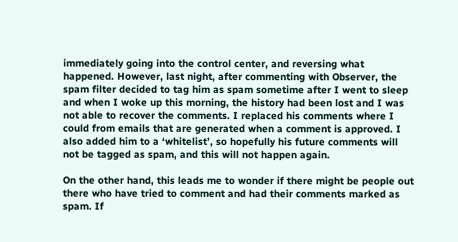immediately going into the control center, and reversing what happened. However, last night, after commenting with Observer, the spam filter decided to tag him as spam sometime after I went to sleep and when I woke up this morning, the history had been lost and I was not able to recover the comments. I replaced his comments where I could from emails that are generated when a comment is approved. I also added him to a ‘whitelist’, so hopefully his future comments will not be tagged as spam, and this will not happen again.

On the other hand, this leads me to wonder if there might be people out there who have tried to comment and had their comments marked as spam. If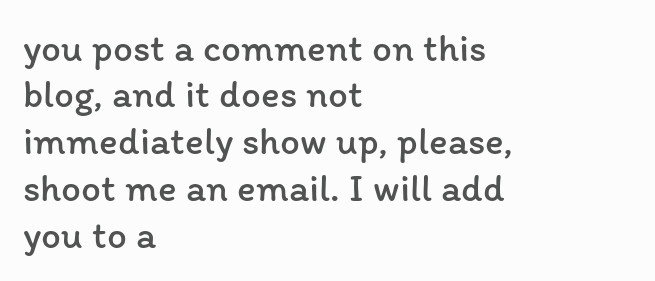you post a comment on this blog, and it does not immediately show up, please, shoot me an email. I will add you to a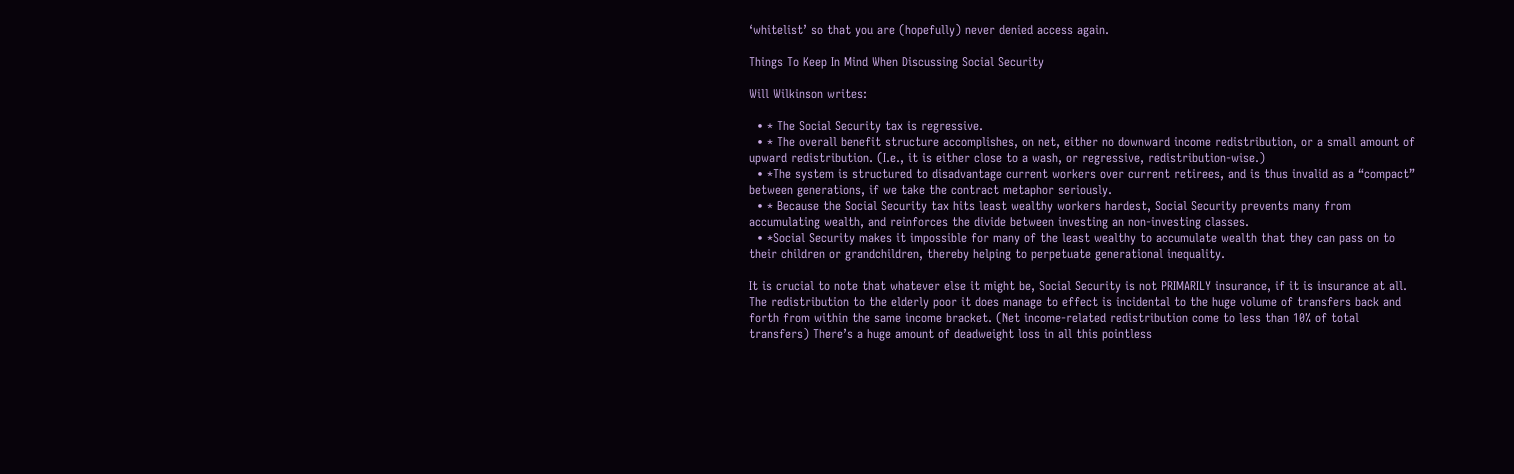‘whitelist’ so that you are (hopefully) never denied access again.

Things To Keep In Mind When Discussing Social Security

Will Wilkinson writes:

  • * The Social Security tax is regressive.
  • * The overall benefit structure accomplishes, on net, either no downward income redistribution, or a small amount of upward redistribution. (I.e., it is either close to a wash, or regressive, redistribution-wise.)
  • *The system is structured to disadvantage current workers over current retirees, and is thus invalid as a “compact” between generations, if we take the contract metaphor seriously.
  • * Because the Social Security tax hits least wealthy workers hardest, Social Security prevents many from accumulating wealth, and reinforces the divide between investing an non-investing classes.
  • *Social Security makes it impossible for many of the least wealthy to accumulate wealth that they can pass on to their children or grandchildren, thereby helping to perpetuate generational inequality.

It is crucial to note that whatever else it might be, Social Security is not PRIMARILY insurance, if it is insurance at all. The redistribution to the elderly poor it does manage to effect is incidental to the huge volume of transfers back and forth from within the same income bracket. (Net income-related redistribution come to less than 10% of total transfers) There’s a huge amount of deadweight loss in all this pointless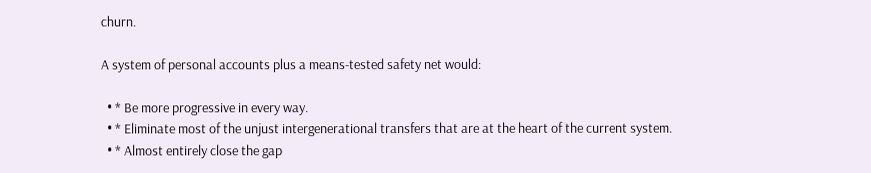churn.

A system of personal accounts plus a means-tested safety net would:

  • * Be more progressive in every way.
  • * Eliminate most of the unjust intergenerational transfers that are at the heart of the current system.
  • * Almost entirely close the gap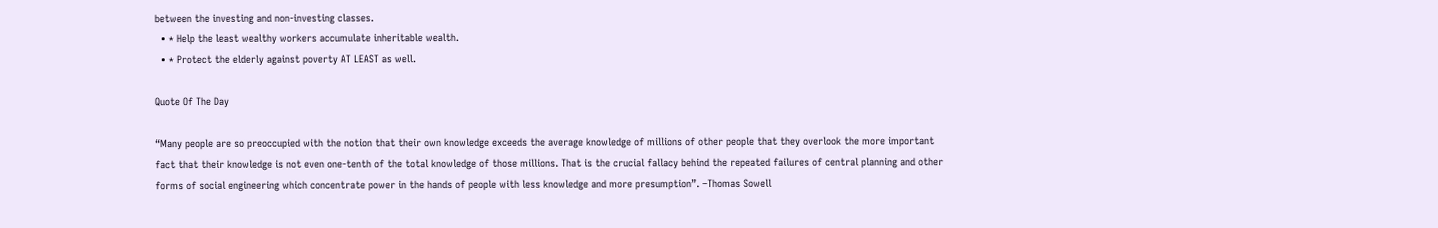between the investing and non-investing classes.
  • * Help the least wealthy workers accumulate inheritable wealth.
  • * Protect the elderly against poverty AT LEAST as well.

Quote Of The Day

“Many people are so preoccupied with the notion that their own knowledge exceeds the average knowledge of millions of other people that they overlook the more important fact that their knowledge is not even one-tenth of the total knowledge of those millions. That is the crucial fallacy behind the repeated failures of central planning and other forms of social engineering which concentrate power in the hands of people with less knowledge and more presumption”. –Thomas Sowell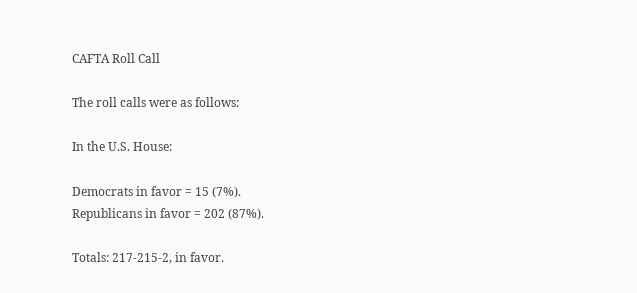CAFTA Roll Call

The roll calls were as follows:

In the U.S. House:

Democrats in favor = 15 (7%).
Republicans in favor = 202 (87%).

Totals: 217-215-2, in favor.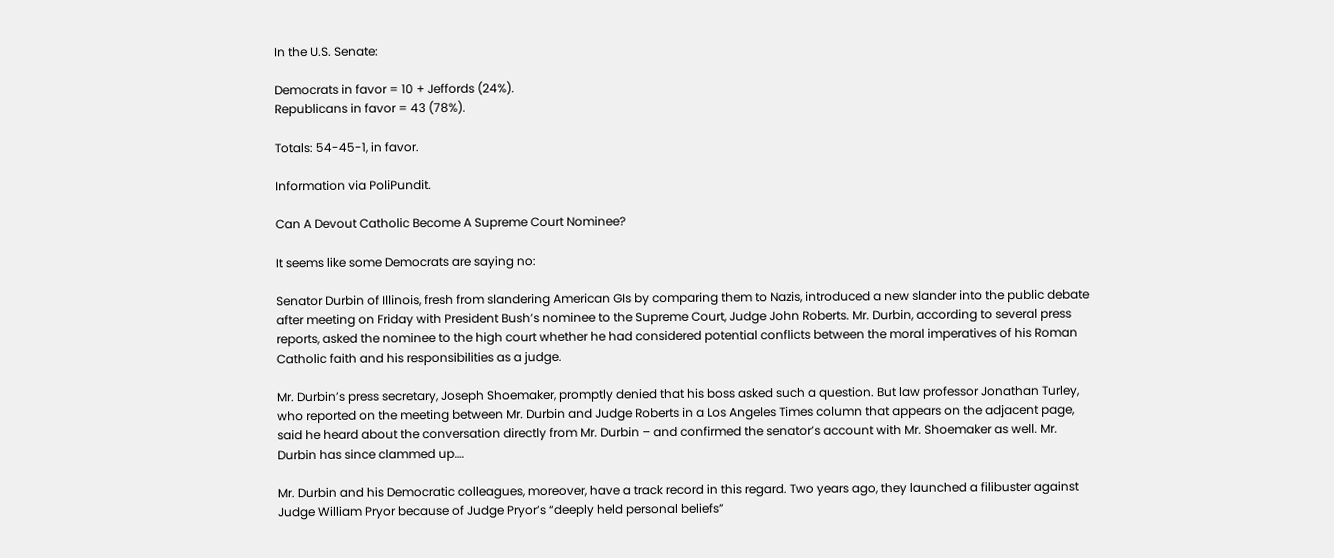In the U.S. Senate:

Democrats in favor = 10 + Jeffords (24%).
Republicans in favor = 43 (78%).

Totals: 54-45-1, in favor.

Information via PoliPundit.

Can A Devout Catholic Become A Supreme Court Nominee?

It seems like some Democrats are saying no:

Senator Durbin of Illinois, fresh from slandering American GIs by comparing them to Nazis, introduced a new slander into the public debate after meeting on Friday with President Bush’s nominee to the Supreme Court, Judge John Roberts. Mr. Durbin, according to several press reports, asked the nominee to the high court whether he had considered potential conflicts between the moral imperatives of his Roman Catholic faith and his responsibilities as a judge.

Mr. Durbin’s press secretary, Joseph Shoemaker, promptly denied that his boss asked such a question. But law professor Jonathan Turley, who reported on the meeting between Mr. Durbin and Judge Roberts in a Los Angeles Times column that appears on the adjacent page, said he heard about the conversation directly from Mr. Durbin – and confirmed the senator’s account with Mr. Shoemaker as well. Mr. Durbin has since clammed up….

Mr. Durbin and his Democratic colleagues, moreover, have a track record in this regard. Two years ago, they launched a filibuster against Judge William Pryor because of Judge Pryor’s “deeply held personal beliefs”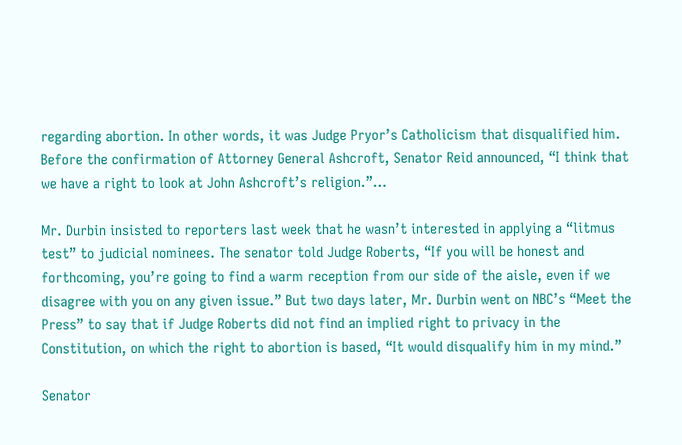regarding abortion. In other words, it was Judge Pryor’s Catholicism that disqualified him. Before the confirmation of Attorney General Ashcroft, Senator Reid announced, “I think that we have a right to look at John Ashcroft’s religion.”…

Mr. Durbin insisted to reporters last week that he wasn’t interested in applying a “litmus test” to judicial nominees. The senator told Judge Roberts, “If you will be honest and forthcoming, you’re going to find a warm reception from our side of the aisle, even if we disagree with you on any given issue.” But two days later, Mr. Durbin went on NBC’s “Meet the Press” to say that if Judge Roberts did not find an implied right to privacy in the Constitution, on which the right to abortion is based, “It would disqualify him in my mind.”

Senator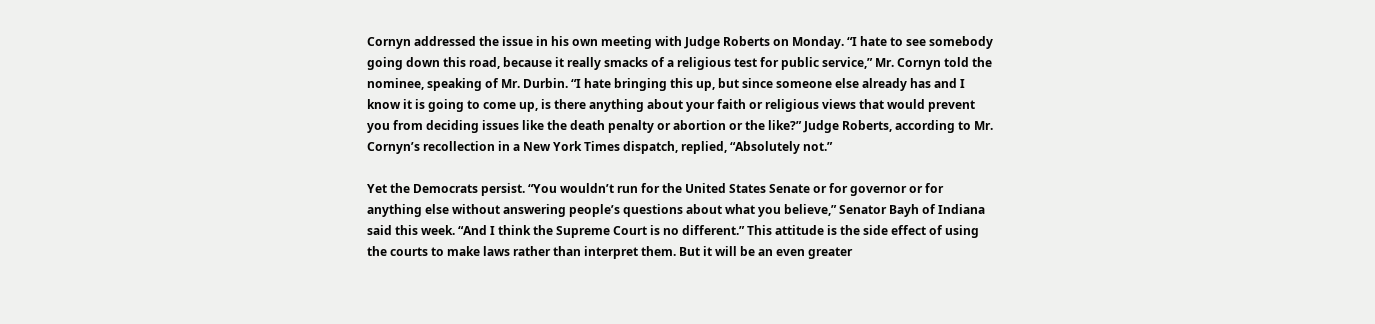Cornyn addressed the issue in his own meeting with Judge Roberts on Monday. “I hate to see somebody going down this road, because it really smacks of a religious test for public service,” Mr. Cornyn told the nominee, speaking of Mr. Durbin. “I hate bringing this up, but since someone else already has and I know it is going to come up, is there anything about your faith or religious views that would prevent you from deciding issues like the death penalty or abortion or the like?” Judge Roberts, according to Mr. Cornyn’s recollection in a New York Times dispatch, replied, “Absolutely not.”

Yet the Democrats persist. “You wouldn’t run for the United States Senate or for governor or for anything else without answering people’s questions about what you believe,” Senator Bayh of Indiana said this week. “And I think the Supreme Court is no different.” This attitude is the side effect of using the courts to make laws rather than interpret them. But it will be an even greater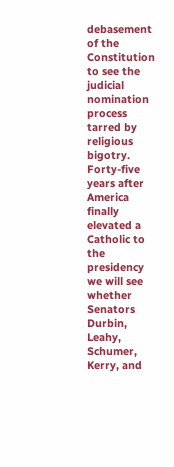debasement of the Constitution to see the judicial nomination process tarred by religious bigotry. Forty-five years after America finally elevated a Catholic to the presidency we will see whether Senators Durbin, Leahy, Schumer, Kerry, and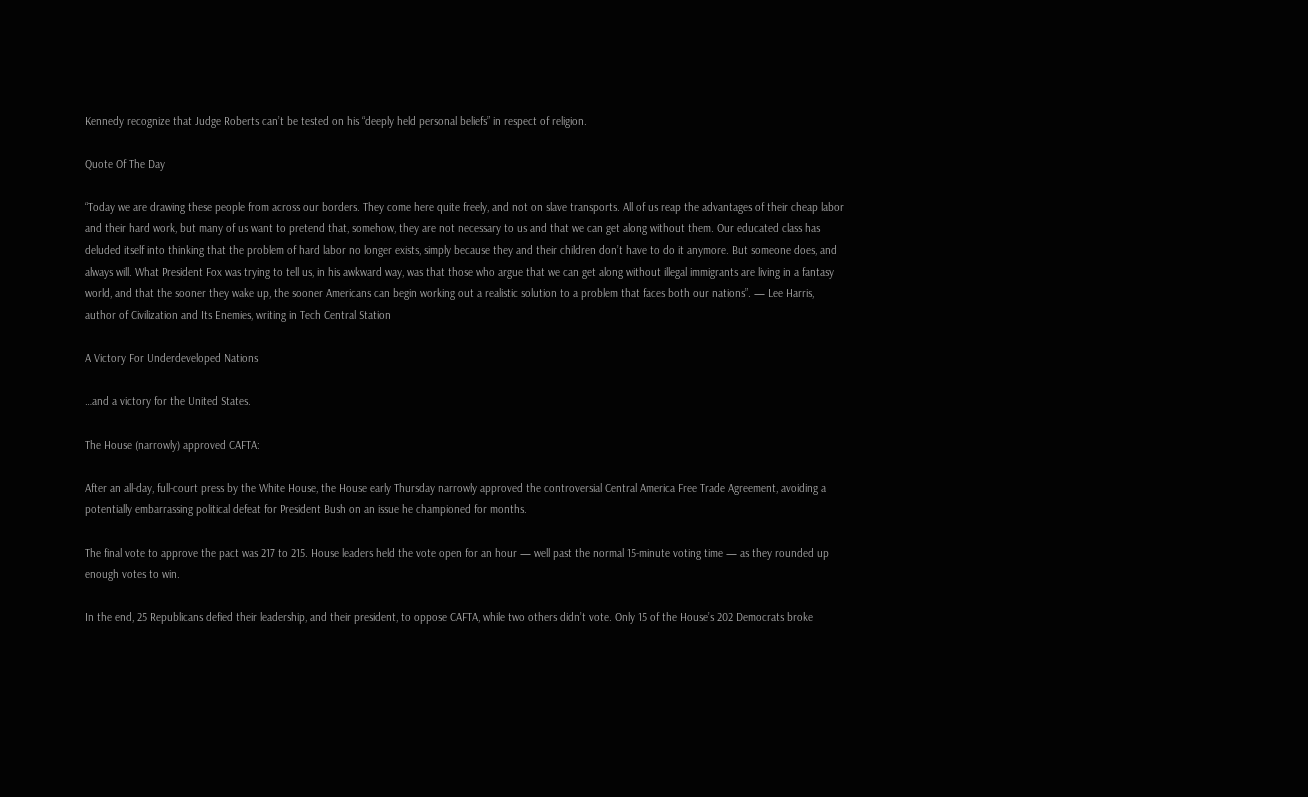Kennedy recognize that Judge Roberts can’t be tested on his “deeply held personal beliefs” in respect of religion.

Quote Of The Day

“Today we are drawing these people from across our borders. They come here quite freely, and not on slave transports. All of us reap the advantages of their cheap labor and their hard work, but many of us want to pretend that, somehow, they are not necessary to us and that we can get along without them. Our educated class has deluded itself into thinking that the problem of hard labor no longer exists, simply because they and their children don’t have to do it anymore. But someone does, and always will. What President Fox was trying to tell us, in his awkward way, was that those who argue that we can get along without illegal immigrants are living in a fantasy world, and that the sooner they wake up, the sooner Americans can begin working out a realistic solution to a problem that faces both our nations”. — Lee Harris, author of Civilization and Its Enemies, writing in Tech Central Station

A Victory For Underdeveloped Nations

…and a victory for the United States.

The House (narrowly) approved CAFTA:

After an all-day, full-court press by the White House, the House early Thursday narrowly approved the controversial Central America Free Trade Agreement, avoiding a potentially embarrassing political defeat for President Bush on an issue he championed for months.

The final vote to approve the pact was 217 to 215. House leaders held the vote open for an hour — well past the normal 15-minute voting time — as they rounded up enough votes to win.

In the end, 25 Republicans defied their leadership, and their president, to oppose CAFTA, while two others didn’t vote. Only 15 of the House’s 202 Democrats broke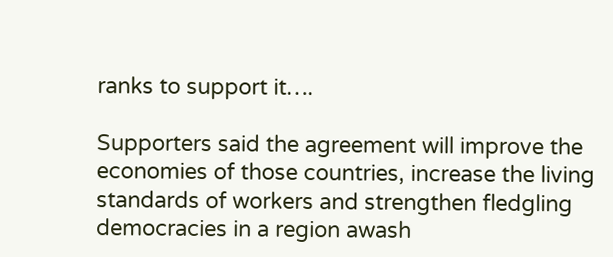ranks to support it….

Supporters said the agreement will improve the economies of those countries, increase the living standards of workers and strengthen fledgling democracies in a region awash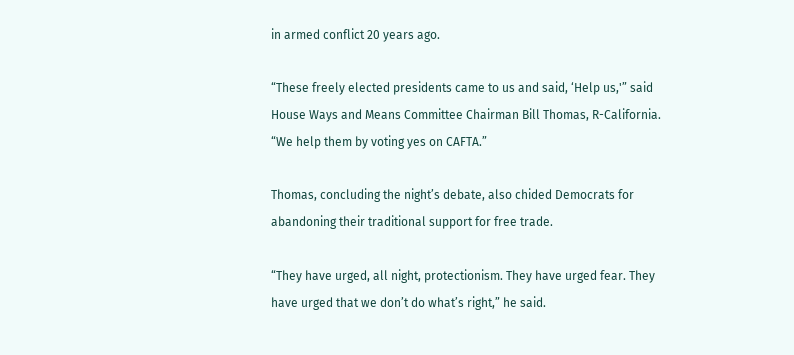in armed conflict 20 years ago.

“These freely elected presidents came to us and said, ‘Help us,'” said House Ways and Means Committee Chairman Bill Thomas, R-California. “We help them by voting yes on CAFTA.”

Thomas, concluding the night’s debate, also chided Democrats for abandoning their traditional support for free trade.

“They have urged, all night, protectionism. They have urged fear. They have urged that we don’t do what’s right,” he said.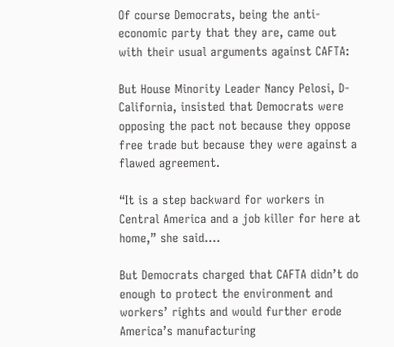Of course Democrats, being the anti-economic party that they are, came out with their usual arguments against CAFTA:

But House Minority Leader Nancy Pelosi, D-California, insisted that Democrats were opposing the pact not because they oppose free trade but because they were against a flawed agreement.

“It is a step backward for workers in Central America and a job killer for here at home,” she said….

But Democrats charged that CAFTA didn’t do enough to protect the environment and workers’ rights and would further erode America’s manufacturing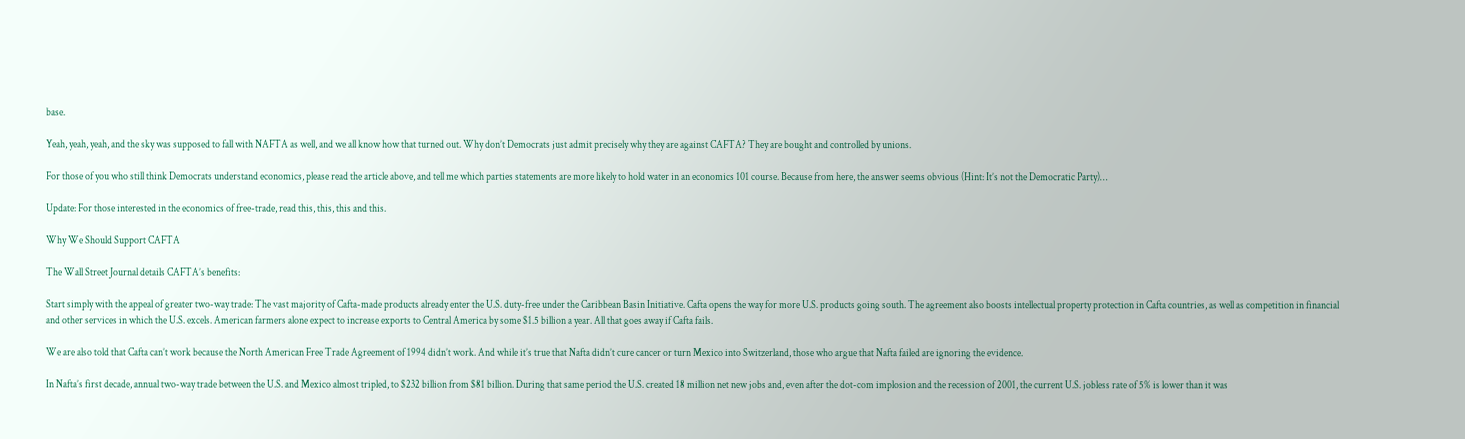base.

Yeah, yeah, yeah, and the sky was supposed to fall with NAFTA as well, and we all know how that turned out. Why don’t Democrats just admit precisely why they are against CAFTA? They are bought and controlled by unions.

For those of you who still think Democrats understand economics, please read the article above, and tell me which parties statements are more likely to hold water in an economics 101 course. Because from here, the answer seems obvious (Hint: It’s not the Democratic Party)…

Update: For those interested in the economics of free-trade, read this, this, this and this.

Why We Should Support CAFTA

The Wall Street Journal details CAFTA’s benefits:

Start simply with the appeal of greater two-way trade: The vast majority of Cafta-made products already enter the U.S. duty-free under the Caribbean Basin Initiative. Cafta opens the way for more U.S. products going south. The agreement also boosts intellectual property protection in Cafta countries, as well as competition in financial and other services in which the U.S. excels. American farmers alone expect to increase exports to Central America by some $1.5 billion a year. All that goes away if Cafta fails.

We are also told that Cafta can’t work because the North American Free Trade Agreement of 1994 didn’t work. And while it’s true that Nafta didn’t cure cancer or turn Mexico into Switzerland, those who argue that Nafta failed are ignoring the evidence.

In Nafta’s first decade, annual two-way trade between the U.S. and Mexico almost tripled, to $232 billion from $81 billion. During that same period the U.S. created 18 million net new jobs and, even after the dot-com implosion and the recession of 2001, the current U.S. jobless rate of 5% is lower than it was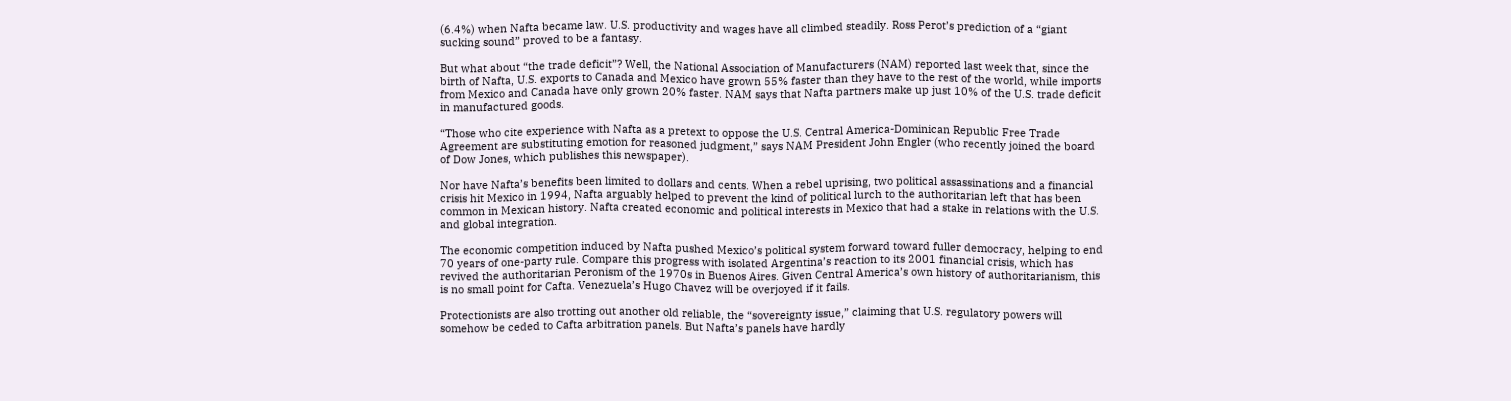(6.4%) when Nafta became law. U.S. productivity and wages have all climbed steadily. Ross Perot’s prediction of a “giant sucking sound” proved to be a fantasy.

But what about “the trade deficit”? Well, the National Association of Manufacturers (NAM) reported last week that, since the birth of Nafta, U.S. exports to Canada and Mexico have grown 55% faster than they have to the rest of the world, while imports from Mexico and Canada have only grown 20% faster. NAM says that Nafta partners make up just 10% of the U.S. trade deficit in manufactured goods.

“Those who cite experience with Nafta as a pretext to oppose the U.S. Central America-Dominican Republic Free Trade Agreement are substituting emotion for reasoned judgment,” says NAM President John Engler (who recently joined the board of Dow Jones, which publishes this newspaper).

Nor have Nafta’s benefits been limited to dollars and cents. When a rebel uprising, two political assassinations and a financial crisis hit Mexico in 1994, Nafta arguably helped to prevent the kind of political lurch to the authoritarian left that has been common in Mexican history. Nafta created economic and political interests in Mexico that had a stake in relations with the U.S. and global integration.

The economic competition induced by Nafta pushed Mexico’s political system forward toward fuller democracy, helping to end 70 years of one-party rule. Compare this progress with isolated Argentina’s reaction to its 2001 financial crisis, which has revived the authoritarian Peronism of the 1970s in Buenos Aires. Given Central America’s own history of authoritarianism, this is no small point for Cafta. Venezuela’s Hugo Chavez will be overjoyed if it fails.

Protectionists are also trotting out another old reliable, the “sovereignty issue,” claiming that U.S. regulatory powers will somehow be ceded to Cafta arbitration panels. But Nafta’s panels have hardly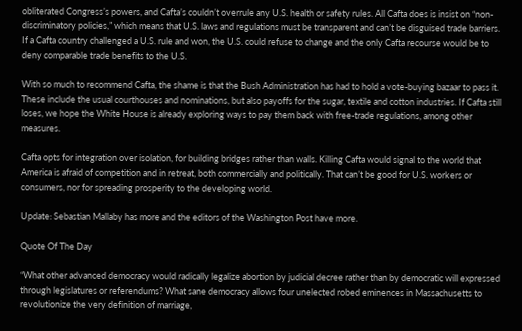obliterated Congress’s powers, and Cafta’s couldn’t overrule any U.S. health or safety rules. All Cafta does is insist on “non-discriminatory policies,” which means that U.S. laws and regulations must be transparent and can’t be disguised trade barriers. If a Cafta country challenged a U.S. rule and won, the U.S. could refuse to change and the only Cafta recourse would be to deny comparable trade benefits to the U.S.

With so much to recommend Cafta, the shame is that the Bush Administration has had to hold a vote-buying bazaar to pass it. These include the usual courthouses and nominations, but also payoffs for the sugar, textile and cotton industries. If Cafta still loses, we hope the White House is already exploring ways to pay them back with free-trade regulations, among other measures.

Cafta opts for integration over isolation, for building bridges rather than walls. Killing Cafta would signal to the world that America is afraid of competition and in retreat, both commercially and politically. That can’t be good for U.S. workers or consumers, nor for spreading prosperity to the developing world.

Update: Sebastian Mallaby has more and the editors of the Washington Post have more.

Quote Of The Day

“What other advanced democracy would radically legalize abortion by judicial decree rather than by democratic will expressed through legislatures or referendums? What sane democracy allows four unelected robed eminences in Massachusetts to revolutionize the very definition of marriage,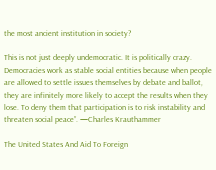the most ancient institution in society?

This is not just deeply undemocratic. It is politically crazy. Democracies work as stable social entities because when people are allowed to settle issues themselves by debate and ballot, they are infinitely more likely to accept the results when they lose. To deny them that participation is to risk instability and threaten social peace”. —Charles Krauthammer

The United States And Aid To Foreign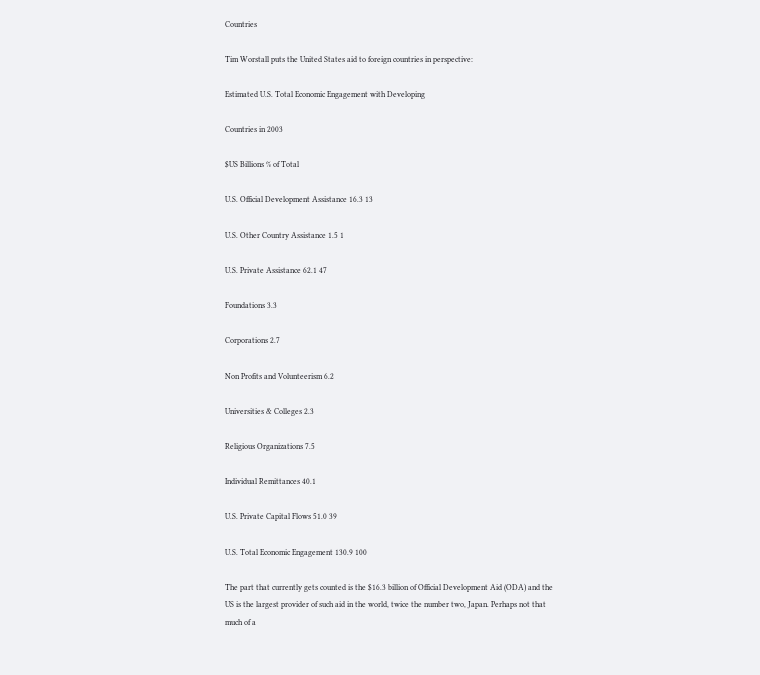Countries

Tim Worstall puts the United States aid to foreign countries in perspective:

Estimated U.S. Total Economic Engagement with Developing

Countries in 2003

$US Billions % of Total

U.S. Official Development Assistance 16.3 13

U.S. Other Country Assistance 1.5 1

U.S. Private Assistance 62.1 47

Foundations 3.3

Corporations 2.7

Non Profits and Volunteerism 6.2

Universities & Colleges 2.3

Religious Organizations 7.5

Individual Remittances 40.1

U.S. Private Capital Flows 51.0 39

U.S. Total Economic Engagement 130.9 100

The part that currently gets counted is the $16.3 billion of Official Development Aid (ODA) and the US is the largest provider of such aid in the world, twice the number two, Japan. Perhaps not that much of a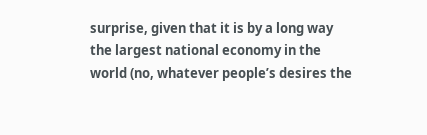surprise, given that it is by a long way the largest national economy in the world (no, whatever people’s desires the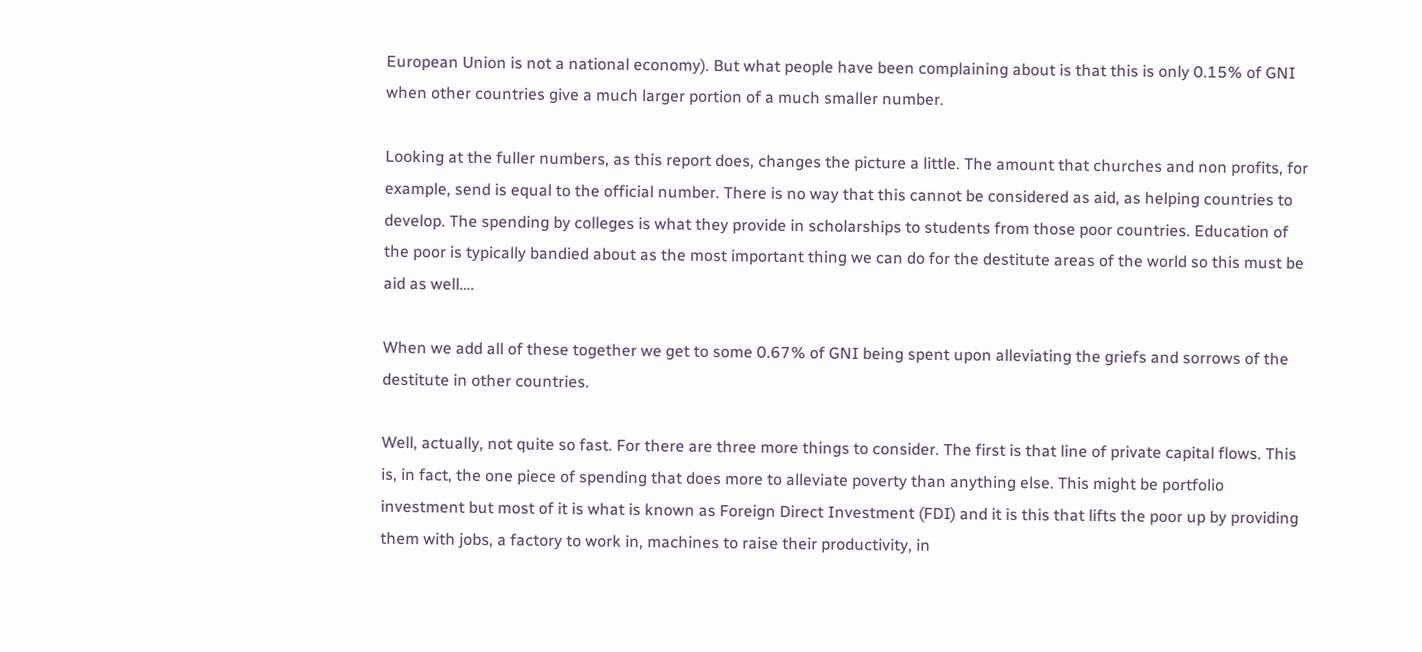European Union is not a national economy). But what people have been complaining about is that this is only 0.15% of GNI when other countries give a much larger portion of a much smaller number.

Looking at the fuller numbers, as this report does, changes the picture a little. The amount that churches and non profits, for example, send is equal to the official number. There is no way that this cannot be considered as aid, as helping countries to develop. The spending by colleges is what they provide in scholarships to students from those poor countries. Education of the poor is typically bandied about as the most important thing we can do for the destitute areas of the world so this must be aid as well….

When we add all of these together we get to some 0.67% of GNI being spent upon alleviating the griefs and sorrows of the destitute in other countries.

Well, actually, not quite so fast. For there are three more things to consider. The first is that line of private capital flows. This is, in fact, the one piece of spending that does more to alleviate poverty than anything else. This might be portfolio investment but most of it is what is known as Foreign Direct Investment (FDI) and it is this that lifts the poor up by providing them with jobs, a factory to work in, machines to raise their productivity, in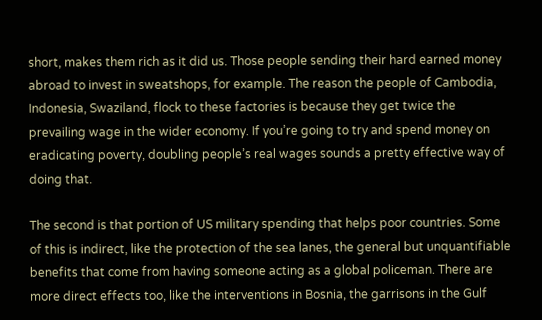short, makes them rich as it did us. Those people sending their hard earned money abroad to invest in sweatshops, for example. The reason the people of Cambodia, Indonesia, Swaziland, flock to these factories is because they get twice the prevailing wage in the wider economy. If you’re going to try and spend money on eradicating poverty, doubling people’s real wages sounds a pretty effective way of doing that.

The second is that portion of US military spending that helps poor countries. Some of this is indirect, like the protection of the sea lanes, the general but unquantifiable benefits that come from having someone acting as a global policeman. There are more direct effects too, like the interventions in Bosnia, the garrisons in the Gulf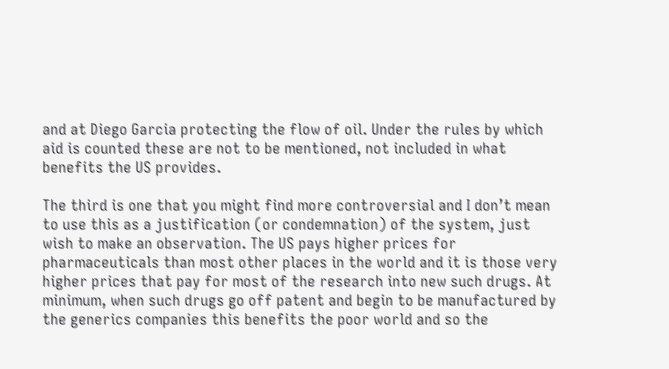and at Diego Garcia protecting the flow of oil. Under the rules by which aid is counted these are not to be mentioned, not included in what benefits the US provides.

The third is one that you might find more controversial and I don’t mean to use this as a justification (or condemnation) of the system, just wish to make an observation. The US pays higher prices for pharmaceuticals than most other places in the world and it is those very higher prices that pay for most of the research into new such drugs. At minimum, when such drugs go off patent and begin to be manufactured by the generics companies this benefits the poor world and so the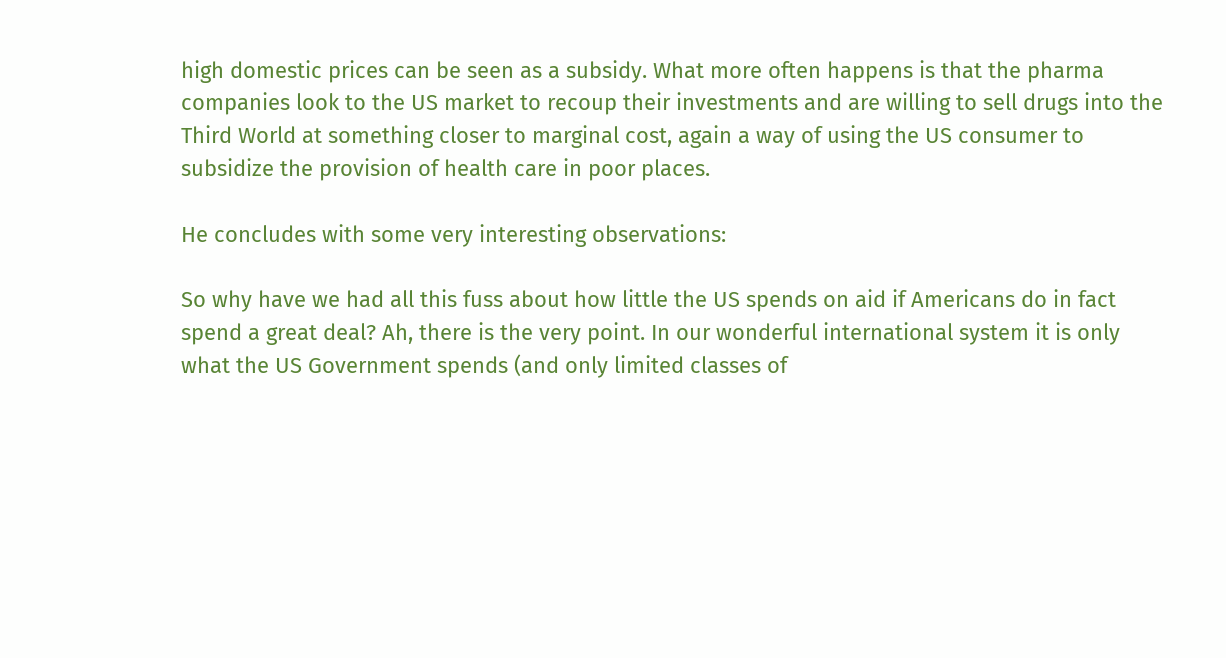high domestic prices can be seen as a subsidy. What more often happens is that the pharma companies look to the US market to recoup their investments and are willing to sell drugs into the Third World at something closer to marginal cost, again a way of using the US consumer to subsidize the provision of health care in poor places.

He concludes with some very interesting observations:

So why have we had all this fuss about how little the US spends on aid if Americans do in fact spend a great deal? Ah, there is the very point. In our wonderful international system it is only what the US Government spends (and only limited classes of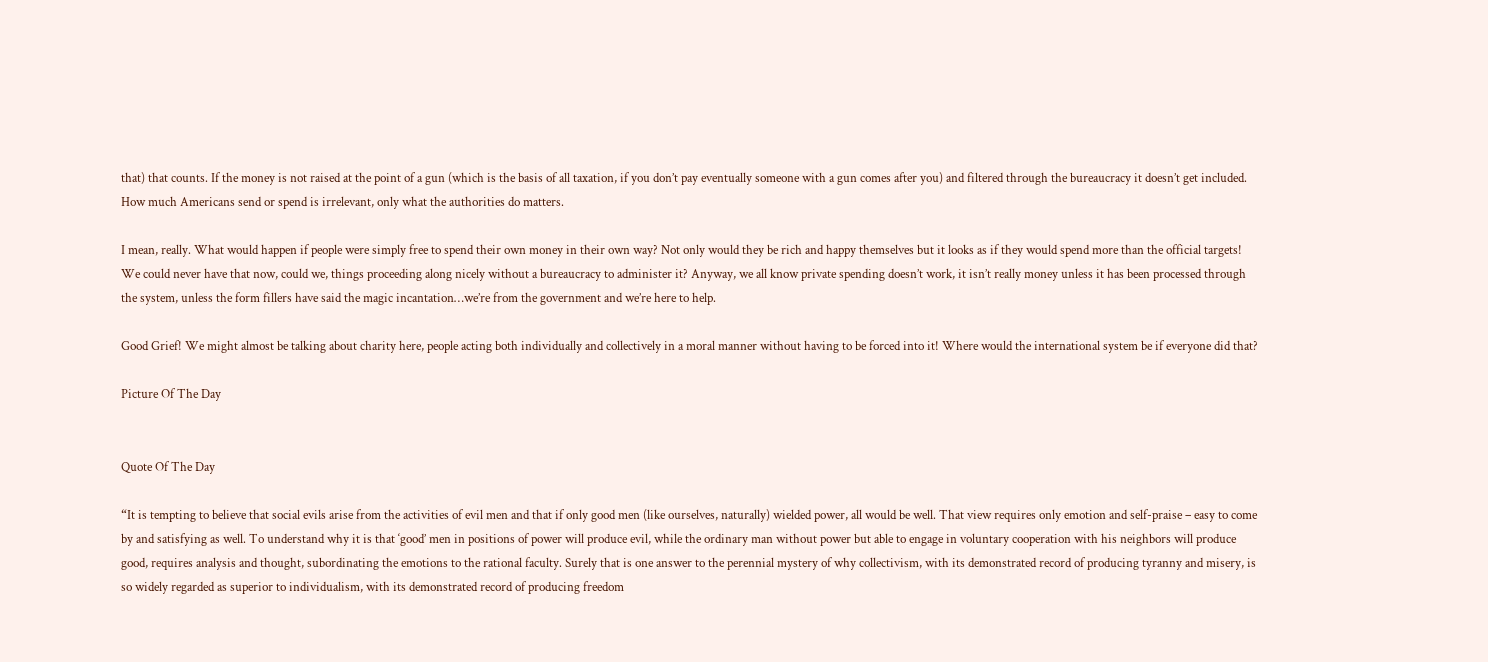that) that counts. If the money is not raised at the point of a gun (which is the basis of all taxation, if you don’t pay eventually someone with a gun comes after you) and filtered through the bureaucracy it doesn’t get included. How much Americans send or spend is irrelevant, only what the authorities do matters.

I mean, really. What would happen if people were simply free to spend their own money in their own way? Not only would they be rich and happy themselves but it looks as if they would spend more than the official targets! We could never have that now, could we, things proceeding along nicely without a bureaucracy to administer it? Anyway, we all know private spending doesn’t work, it isn’t really money unless it has been processed through the system, unless the form fillers have said the magic incantation…we’re from the government and we’re here to help.

Good Grief! We might almost be talking about charity here, people acting both individually and collectively in a moral manner without having to be forced into it! Where would the international system be if everyone did that?

Picture Of The Day


Quote Of The Day

“It is tempting to believe that social evils arise from the activities of evil men and that if only good men (like ourselves, naturally) wielded power, all would be well. That view requires only emotion and self-praise – easy to come by and satisfying as well. To understand why it is that ‘good’ men in positions of power will produce evil, while the ordinary man without power but able to engage in voluntary cooperation with his neighbors will produce good, requires analysis and thought, subordinating the emotions to the rational faculty. Surely that is one answer to the perennial mystery of why collectivism, with its demonstrated record of producing tyranny and misery, is so widely regarded as superior to individualism, with its demonstrated record of producing freedom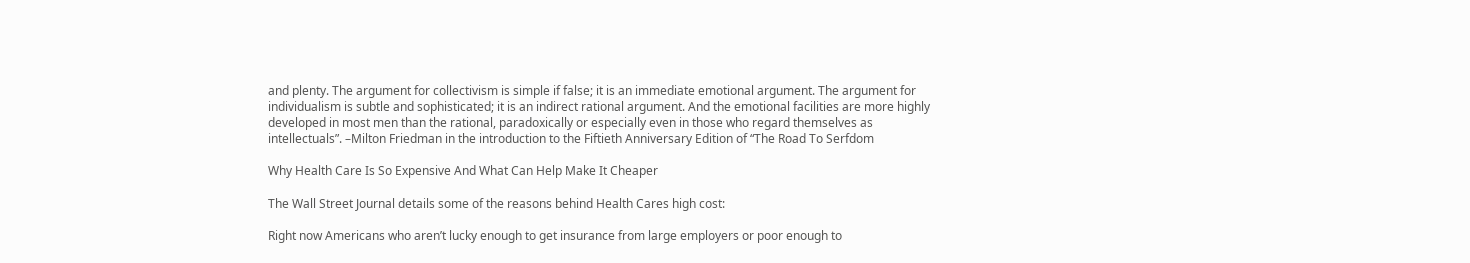and plenty. The argument for collectivism is simple if false; it is an immediate emotional argument. The argument for individualism is subtle and sophisticated; it is an indirect rational argument. And the emotional facilities are more highly developed in most men than the rational, paradoxically or especially even in those who regard themselves as intellectuals”. –Milton Friedman in the introduction to the Fiftieth Anniversary Edition of “The Road To Serfdom

Why Health Care Is So Expensive And What Can Help Make It Cheaper

The Wall Street Journal details some of the reasons behind Health Cares high cost:

Right now Americans who aren’t lucky enough to get insurance from large employers or poor enough to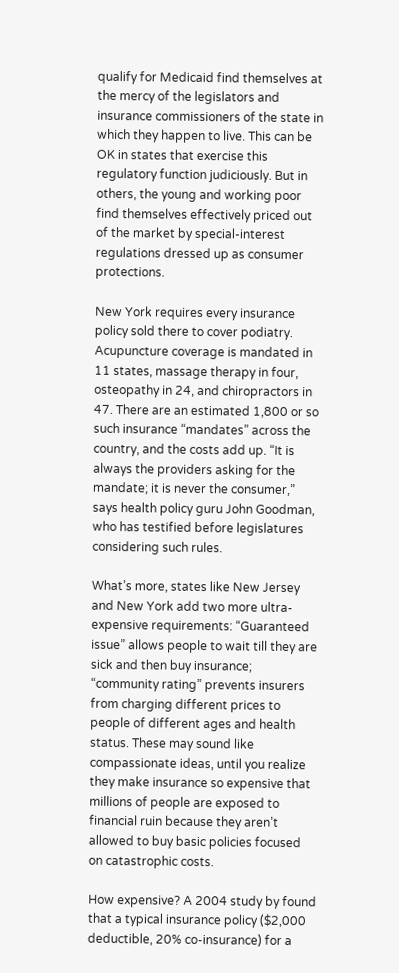qualify for Medicaid find themselves at the mercy of the legislators and insurance commissioners of the state in which they happen to live. This can be OK in states that exercise this regulatory function judiciously. But in others, the young and working poor find themselves effectively priced out of the market by special-interest regulations dressed up as consumer protections.

New York requires every insurance policy sold there to cover podiatry. Acupuncture coverage is mandated in 11 states, massage therapy in four, osteopathy in 24, and chiropractors in 47. There are an estimated 1,800 or so such insurance “mandates” across the country, and the costs add up. “It is always the providers asking for the mandate; it is never the consumer,” says health policy guru John Goodman, who has testified before legislatures considering such rules.

What’s more, states like New Jersey and New York add two more ultra-expensive requirements: “Guaranteed issue” allows people to wait till they are sick and then buy insurance; “community rating” prevents insurers from charging different prices to people of different ages and health status. These may sound like compassionate ideas, until you realize they make insurance so expensive that millions of people are exposed to financial ruin because they aren’t allowed to buy basic policies focused on catastrophic costs.

How expensive? A 2004 study by found that a typical insurance policy ($2,000 deductible, 20% co-insurance) for a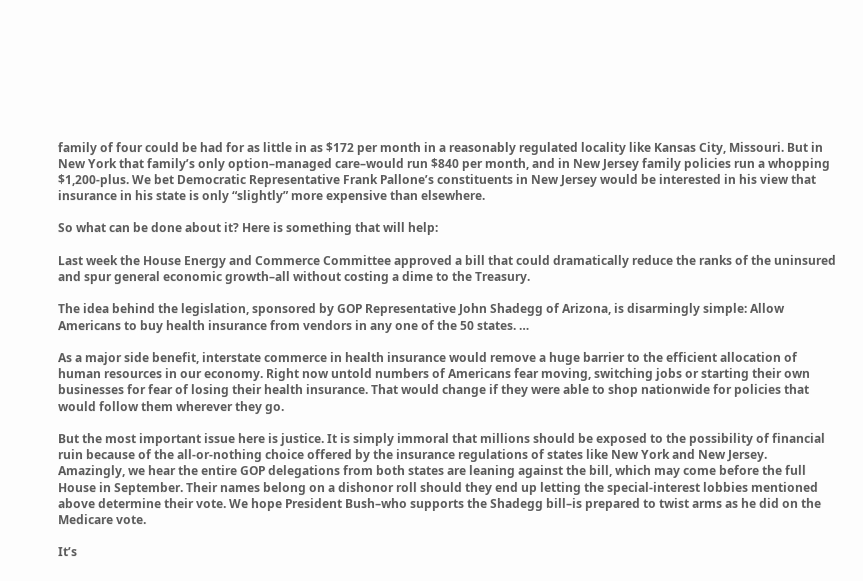family of four could be had for as little in as $172 per month in a reasonably regulated locality like Kansas City, Missouri. But in New York that family’s only option–managed care–would run $840 per month, and in New Jersey family policies run a whopping $1,200-plus. We bet Democratic Representative Frank Pallone’s constituents in New Jersey would be interested in his view that insurance in his state is only “slightly” more expensive than elsewhere.

So what can be done about it? Here is something that will help:

Last week the House Energy and Commerce Committee approved a bill that could dramatically reduce the ranks of the uninsured and spur general economic growth–all without costing a dime to the Treasury.

The idea behind the legislation, sponsored by GOP Representative John Shadegg of Arizona, is disarmingly simple: Allow Americans to buy health insurance from vendors in any one of the 50 states. …

As a major side benefit, interstate commerce in health insurance would remove a huge barrier to the efficient allocation of human resources in our economy. Right now untold numbers of Americans fear moving, switching jobs or starting their own businesses for fear of losing their health insurance. That would change if they were able to shop nationwide for policies that would follow them wherever they go.

But the most important issue here is justice. It is simply immoral that millions should be exposed to the possibility of financial ruin because of the all-or-nothing choice offered by the insurance regulations of states like New York and New Jersey. Amazingly, we hear the entire GOP delegations from both states are leaning against the bill, which may come before the full House in September. Their names belong on a dishonor roll should they end up letting the special-interest lobbies mentioned above determine their vote. We hope President Bush–who supports the Shadegg bill–is prepared to twist arms as he did on the Medicare vote.

It’s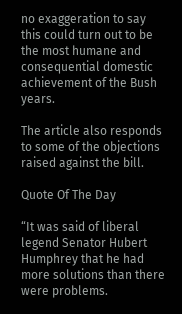no exaggeration to say this could turn out to be the most humane and consequential domestic achievement of the Bush years.

The article also responds to some of the objections raised against the bill.

Quote Of The Day

“It was said of liberal legend Senator Hubert Humphrey that he had more solutions than there were problems.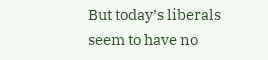But today’s liberals seem to have no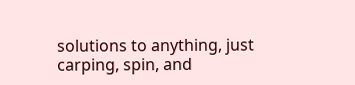solutions to anything, just carping, spin, and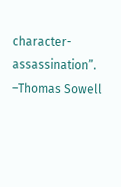character-assassination”. –Thomas Sowell